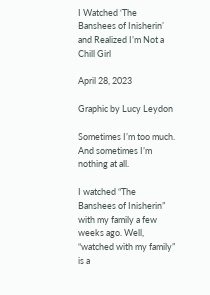I Watched ‘The Banshees of Inisherin’ and Realized I’m Not a Chill Girl

April 28, 2023

Graphic by Lucy Leydon

Sometimes I’m too much. And sometimes I’m nothing at all.

I watched “The Banshees of Inisherin” with my family a few weeks ago. Well, “watched with my family” is a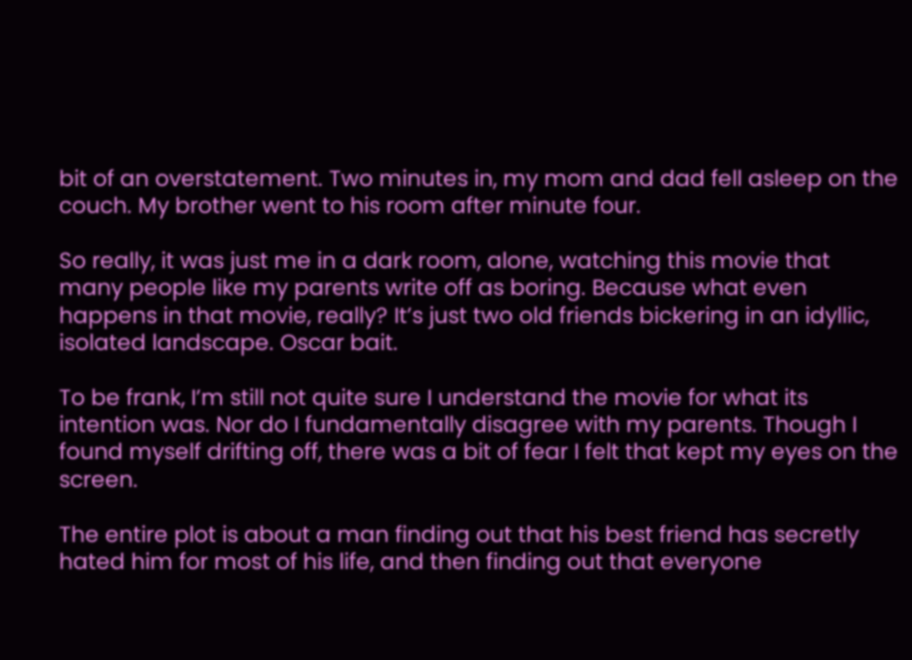bit of an overstatement. Two minutes in, my mom and dad fell asleep on the couch. My brother went to his room after minute four.

So really, it was just me in a dark room, alone, watching this movie that many people like my parents write off as boring. Because what even happens in that movie, really? It’s just two old friends bickering in an idyllic, isolated landscape. Oscar bait.

To be frank, I’m still not quite sure I understand the movie for what its intention was. Nor do I fundamentally disagree with my parents. Though I found myself drifting off, there was a bit of fear I felt that kept my eyes on the screen.

The entire plot is about a man finding out that his best friend has secretly hated him for most of his life, and then finding out that everyone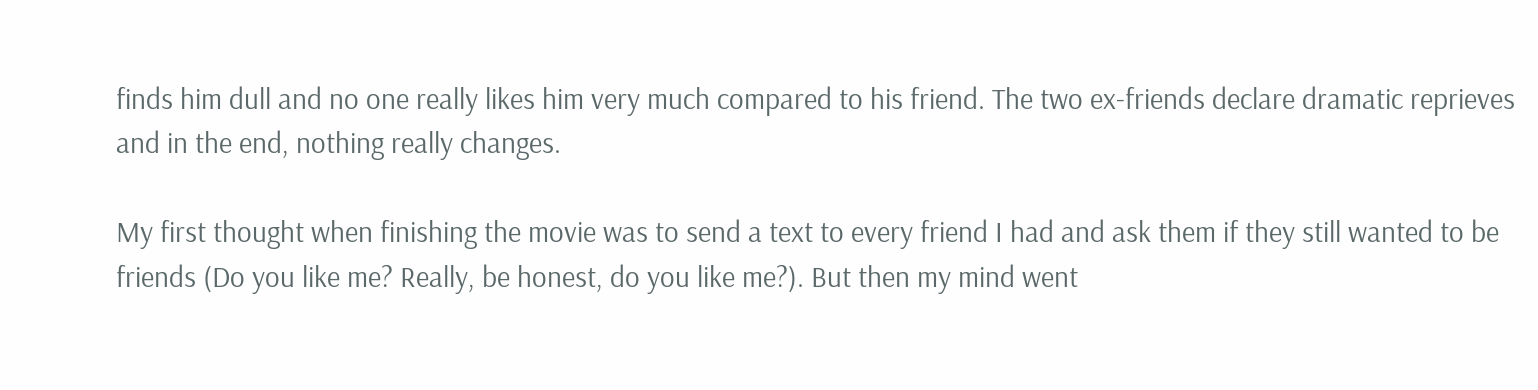finds him dull and no one really likes him very much compared to his friend. The two ex-friends declare dramatic reprieves and in the end, nothing really changes.

My first thought when finishing the movie was to send a text to every friend I had and ask them if they still wanted to be friends (Do you like me? Really, be honest, do you like me?). But then my mind went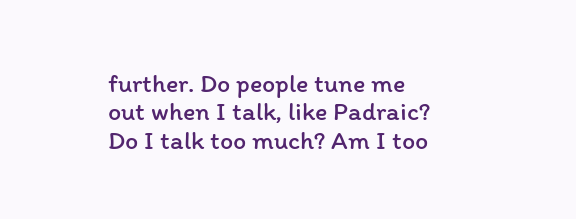further. Do people tune me out when I talk, like Padraic? Do I talk too much? Am I too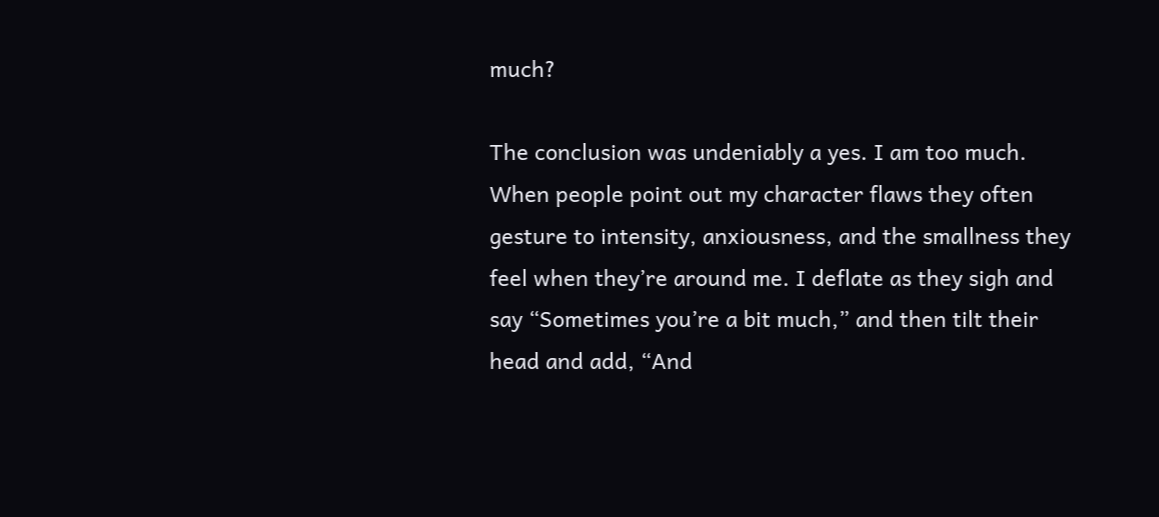much?

The conclusion was undeniably a yes. I am too much. When people point out my character flaws they often gesture to intensity, anxiousness, and the smallness they feel when they’re around me. I deflate as they sigh and say “Sometimes you’re a bit much,” and then tilt their head and add, “And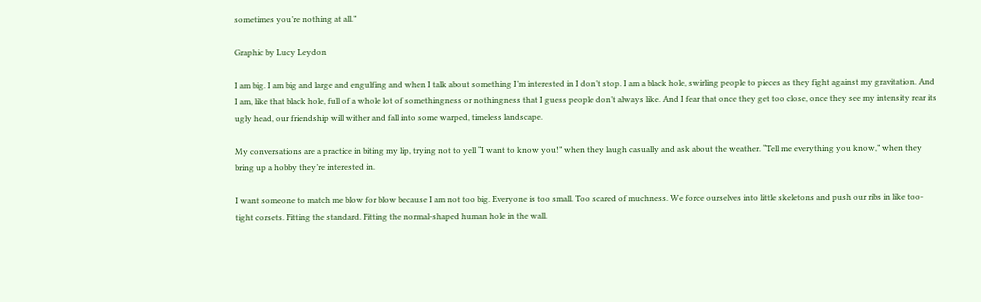sometimes you’re nothing at all.”

Graphic by Lucy Leydon

I am big. I am big and large and engulfing and when I talk about something I’m interested in I don’t stop. I am a black hole, swirling people to pieces as they fight against my gravitation. And I am, like that black hole, full of a whole lot of somethingness or nothingness that I guess people don’t always like. And I fear that once they get too close, once they see my intensity rear its ugly head, our friendship will wither and fall into some warped, timeless landscape.

My conversations are a practice in biting my lip, trying not to yell “I want to know you!” when they laugh casually and ask about the weather. “Tell me everything you know,” when they bring up a hobby they’re interested in.

I want someone to match me blow for blow because I am not too big. Everyone is too small. Too scared of muchness. We force ourselves into little skeletons and push our ribs in like too-tight corsets. Fitting the standard. Fitting the normal-shaped human hole in the wall.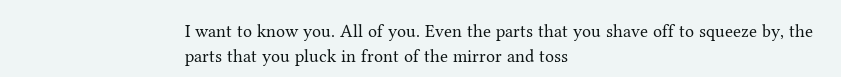I want to know you. All of you. Even the parts that you shave off to squeeze by, the parts that you pluck in front of the mirror and toss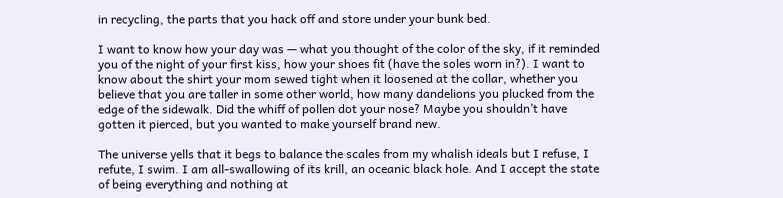in recycling, the parts that you hack off and store under your bunk bed.

I want to know how your day was — what you thought of the color of the sky, if it reminded you of the night of your first kiss, how your shoes fit (have the soles worn in?). I want to know about the shirt your mom sewed tight when it loosened at the collar, whether you believe that you are taller in some other world, how many dandelions you plucked from the edge of the sidewalk. Did the whiff of pollen dot your nose? Maybe you shouldn’t have gotten it pierced, but you wanted to make yourself brand new.

The universe yells that it begs to balance the scales from my whalish ideals but I refuse, I refute, I swim. I am all-swallowing of its krill, an oceanic black hole. And I accept the state of being everything and nothing at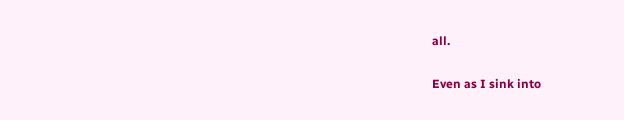all.

Even as I sink into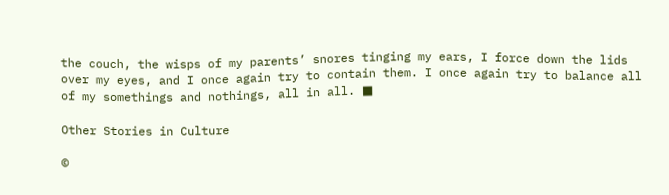the couch, the wisps of my parents’ snores tinging my ears, I force down the lids over my eyes, and I once again try to contain them. I once again try to balance all of my somethings and nothings, all in all. ■

Other Stories in Culture

©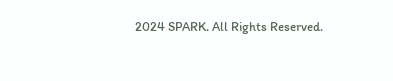2024 SPARK. All Rights Reserved.